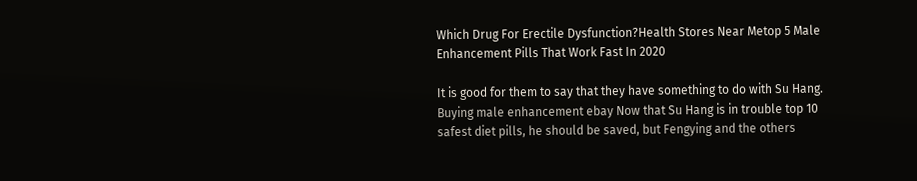Which Drug For Erectile Dysfunction?Health Stores Near Metop 5 Male Enhancement Pills That Work Fast In 2020

It is good for them to say that they have something to do with Su Hang. Buying male enhancement ebay Now that Su Hang is in trouble top 10 safest diet pills, he should be saved, but Fengying and the others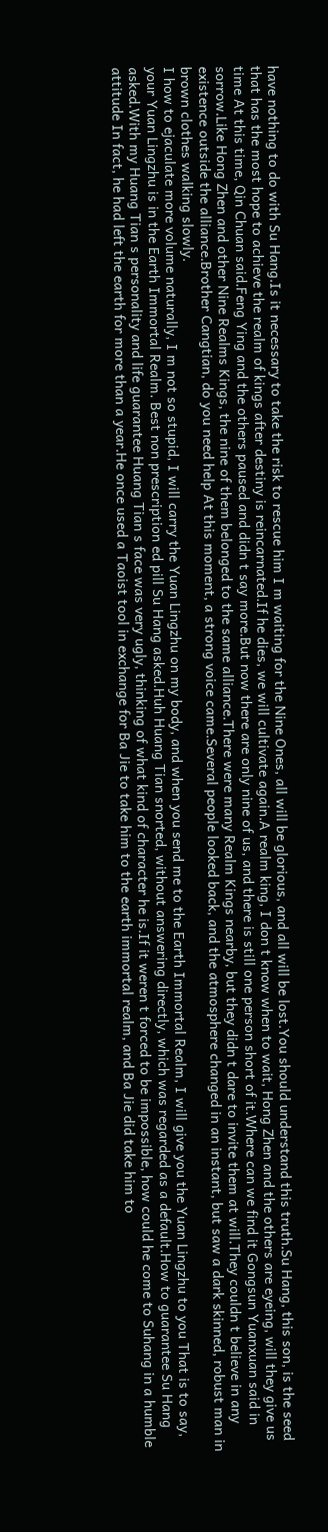have nothing to do with Su Hang.Is it necessary to take the risk to rescue him I m waiting for the Nine Ones, all will be glorious, and all will be lost.You should understand this truth.Su Hang, this son, is the seed that has the most hope to achieve the realm of kings after destiny is reincarnated.If he dies, we will cultivate again.A realm king, I don t know when to wait, Hong Zhen and the others are eyeing, will they give us time At this time, Qin Chuan said.Feng Ying and the others paused and didn t say more.But now there are only nine of us, and there is still one person short of it.Where can we find it Gongsun Yuanxuan said in sorrow.Like Hong Zhen and other Nine Realms Kings, the nine of them belonged to the same alliance.There were many Realm Kings nearby, but they didn t dare to invite them at will.They couldn t believe in any existence outside the alliance.Brother Cangtian, do you need help At this moment, a strong voice came.Several people looked back, and the atmosphere changed in an instant, but saw a dark skinned, robust man in brown clothes walking slowly.
I how to ejaculate more volume naturally, I m not so stupid, I will carry the Yuan Lingzhu on my body, and when you send me to the Earth Immortal Realm, I will give you the Yuan Lingzhu to you That is to say, your Yuan Lingzhu is in the Earth Immortal Realm. Best non prescription ed pill Su Hang asked.Huh Huang Tian snorted, without answering directly, which was regarded as a default.How to guarantee Su Hang asked.With my Huang Tian s personality and life guarantee Huang Tian s face was very ugly, thinking of what kind of character he is.If it weren t forced to be impossible, how could he come to Suhang in a humble attitude In fact, he had left the earth for more than a year.He once used a Taoist tool in exchange for Ba Jie to take him to the earth immortal realm, and Ba Jie did take him to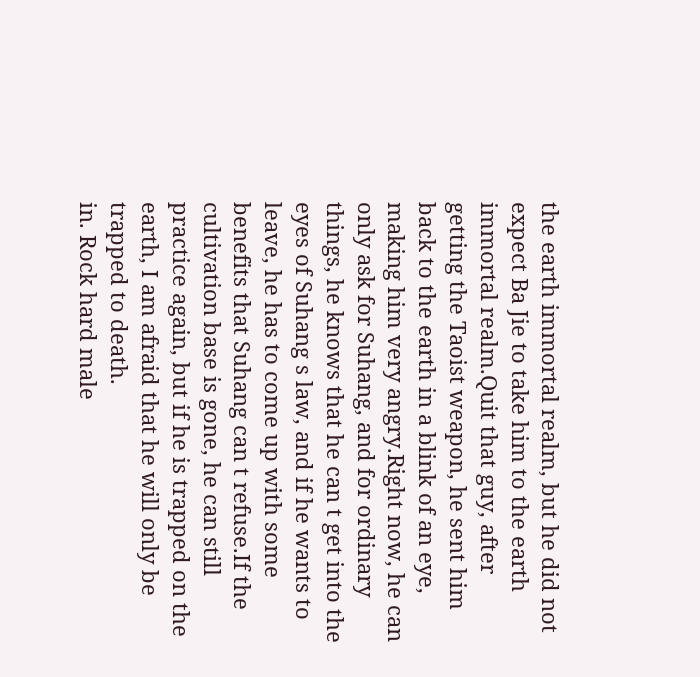the earth immortal realm, but he did not expect Ba Jie to take him to the earth immortal realm.Quit that guy, after getting the Taoist weapon, he sent him back to the earth in a blink of an eye, making him very angry.Right now, he can only ask for Suhang, and for ordinary things, he knows that he can t get into the eyes of Suhang s law, and if he wants to leave, he has to come up with some benefits that Suhang can t refuse.If the cultivation base is gone, he can still practice again, but if he is trapped on the earth, I am afraid that he will only be trapped to death.
in. Rock hard male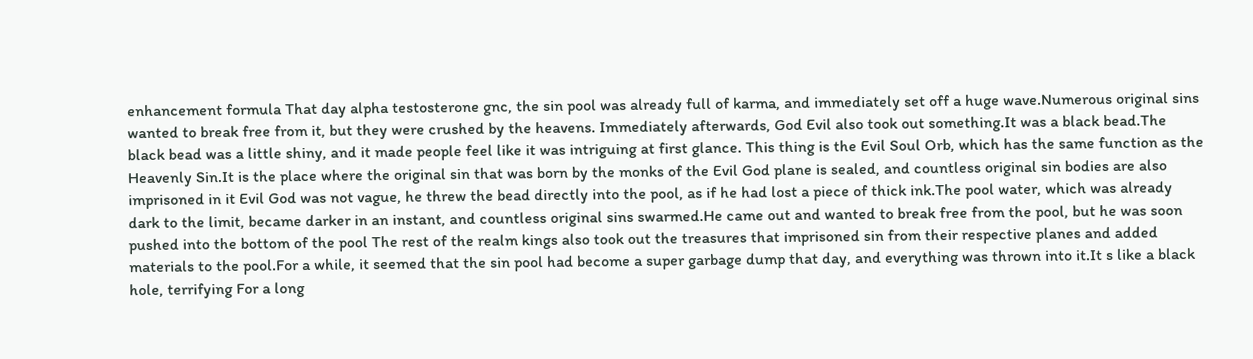enhancement formula That day alpha testosterone gnc, the sin pool was already full of karma, and immediately set off a huge wave.Numerous original sins wanted to break free from it, but they were crushed by the heavens. Immediately afterwards, God Evil also took out something.It was a black bead.The black bead was a little shiny, and it made people feel like it was intriguing at first glance. This thing is the Evil Soul Orb, which has the same function as the Heavenly Sin.It is the place where the original sin that was born by the monks of the Evil God plane is sealed, and countless original sin bodies are also imprisoned in it Evil God was not vague, he threw the bead directly into the pool, as if he had lost a piece of thick ink.The pool water, which was already dark to the limit, became darker in an instant, and countless original sins swarmed.He came out and wanted to break free from the pool, but he was soon pushed into the bottom of the pool The rest of the realm kings also took out the treasures that imprisoned sin from their respective planes and added materials to the pool.For a while, it seemed that the sin pool had become a super garbage dump that day, and everything was thrown into it.It s like a black hole, terrifying For a long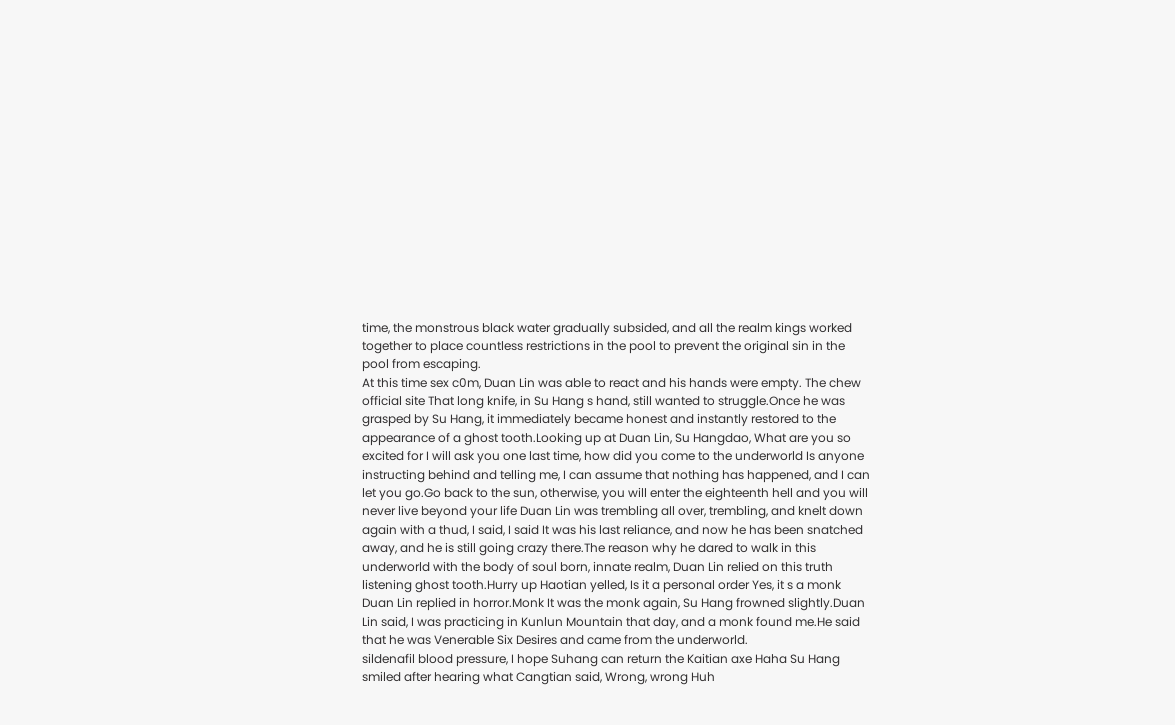time, the monstrous black water gradually subsided, and all the realm kings worked together to place countless restrictions in the pool to prevent the original sin in the pool from escaping.
At this time sex c0m, Duan Lin was able to react and his hands were empty. The chew official site That long knife, in Su Hang s hand, still wanted to struggle.Once he was grasped by Su Hang, it immediately became honest and instantly restored to the appearance of a ghost tooth.Looking up at Duan Lin, Su Hangdao, What are you so excited for I will ask you one last time, how did you come to the underworld Is anyone instructing behind and telling me, I can assume that nothing has happened, and I can let you go.Go back to the sun, otherwise, you will enter the eighteenth hell and you will never live beyond your life Duan Lin was trembling all over, trembling, and knelt down again with a thud, I said, I said It was his last reliance, and now he has been snatched away, and he is still going crazy there.The reason why he dared to walk in this underworld with the body of soul born, innate realm, Duan Lin relied on this truth listening ghost tooth.Hurry up Haotian yelled, Is it a personal order Yes, it s a monk Duan Lin replied in horror.Monk It was the monk again, Su Hang frowned slightly.Duan Lin said, I was practicing in Kunlun Mountain that day, and a monk found me.He said that he was Venerable Six Desires and came from the underworld.
sildenafil blood pressure, I hope Suhang can return the Kaitian axe Haha Su Hang smiled after hearing what Cangtian said, Wrong, wrong Huh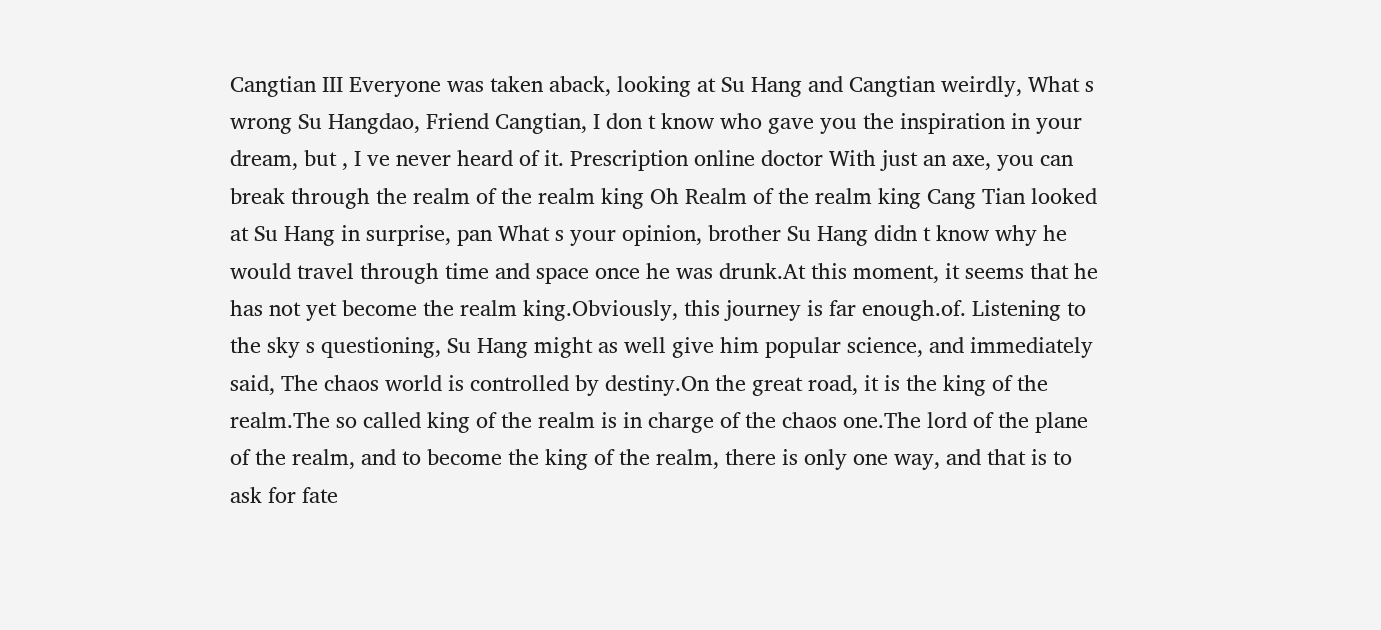Cangtian III Everyone was taken aback, looking at Su Hang and Cangtian weirdly, What s wrong Su Hangdao, Friend Cangtian, I don t know who gave you the inspiration in your dream, but , I ve never heard of it. Prescription online doctor With just an axe, you can break through the realm of the realm king Oh Realm of the realm king Cang Tian looked at Su Hang in surprise, pan What s your opinion, brother Su Hang didn t know why he would travel through time and space once he was drunk.At this moment, it seems that he has not yet become the realm king.Obviously, this journey is far enough.of. Listening to the sky s questioning, Su Hang might as well give him popular science, and immediately said, The chaos world is controlled by destiny.On the great road, it is the king of the realm.The so called king of the realm is in charge of the chaos one.The lord of the plane of the realm, and to become the king of the realm, there is only one way, and that is to ask for fate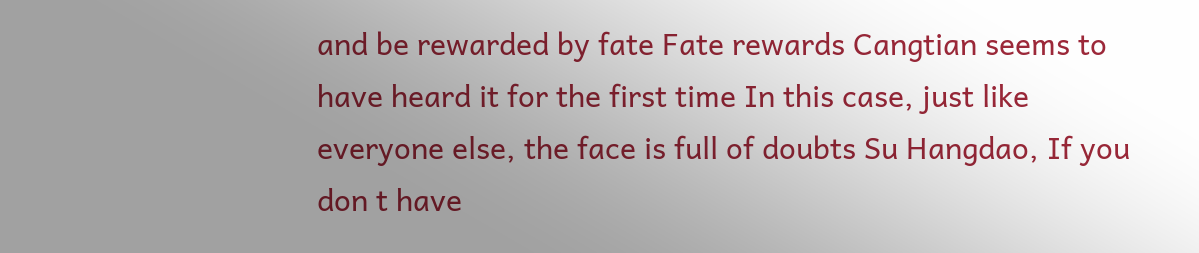and be rewarded by fate Fate rewards Cangtian seems to have heard it for the first time In this case, just like everyone else, the face is full of doubts Su Hangdao, If you don t have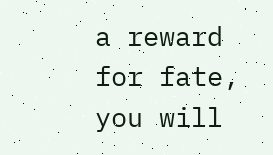a reward for fate, you will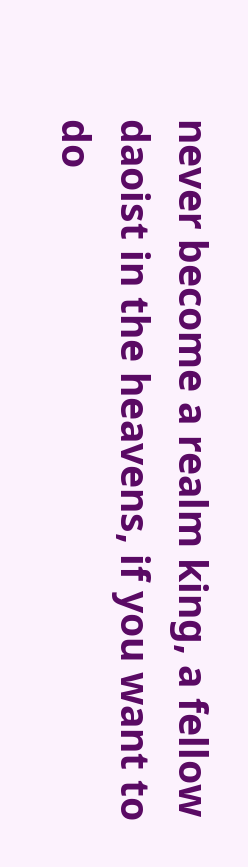never become a realm king, a fellow daoist in the heavens, if you want to do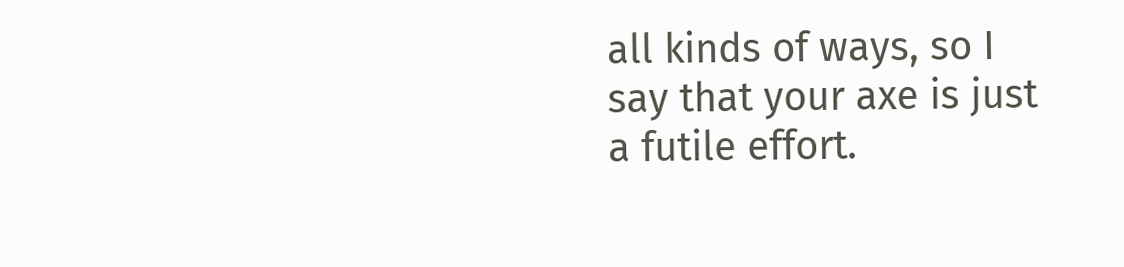all kinds of ways, so I say that your axe is just a futile effort.